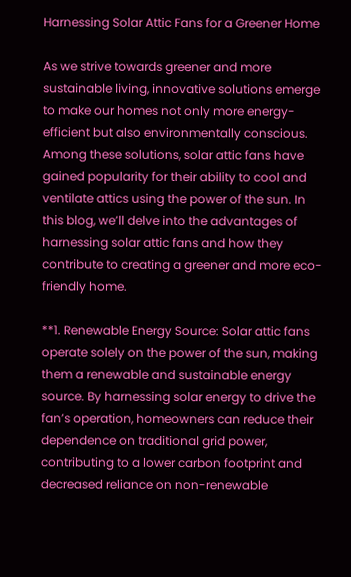Harnessing Solar Attic Fans for a Greener Home

As we strive towards greener and more sustainable living, innovative solutions emerge to make our homes not only more energy-efficient but also environmentally conscious. Among these solutions, solar attic fans have gained popularity for their ability to cool and ventilate attics using the power of the sun. In this blog, we’ll delve into the advantages of harnessing solar attic fans and how they contribute to creating a greener and more eco-friendly home.

**1. Renewable Energy Source: Solar attic fans operate solely on the power of the sun, making them a renewable and sustainable energy source. By harnessing solar energy to drive the fan’s operation, homeowners can reduce their dependence on traditional grid power, contributing to a lower carbon footprint and decreased reliance on non-renewable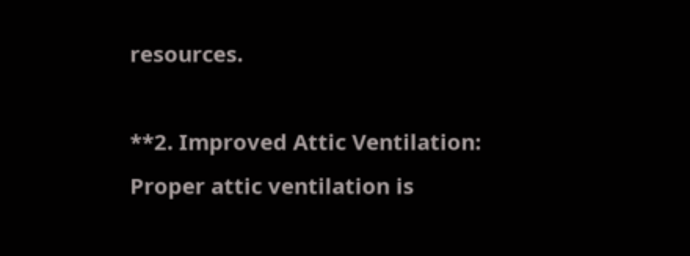resources.

**2. Improved Attic Ventilation: Proper attic ventilation is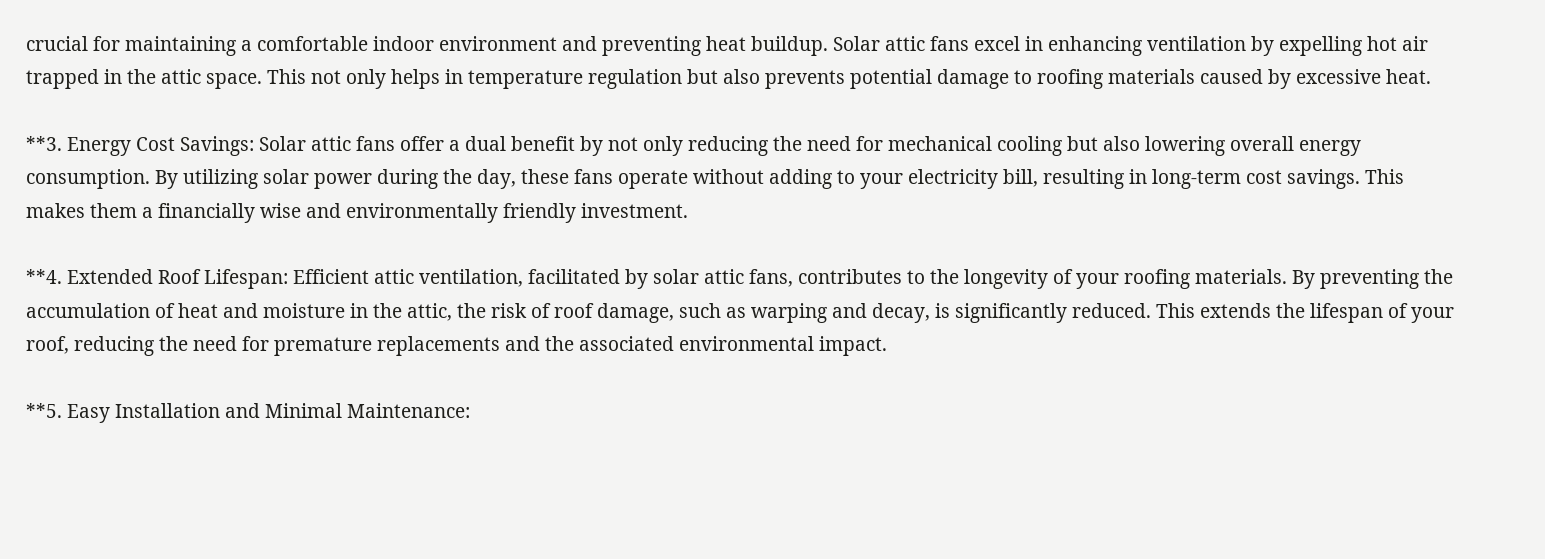crucial for maintaining a comfortable indoor environment and preventing heat buildup. Solar attic fans excel in enhancing ventilation by expelling hot air trapped in the attic space. This not only helps in temperature regulation but also prevents potential damage to roofing materials caused by excessive heat.

**3. Energy Cost Savings: Solar attic fans offer a dual benefit by not only reducing the need for mechanical cooling but also lowering overall energy consumption. By utilizing solar power during the day, these fans operate without adding to your electricity bill, resulting in long-term cost savings. This makes them a financially wise and environmentally friendly investment.

**4. Extended Roof Lifespan: Efficient attic ventilation, facilitated by solar attic fans, contributes to the longevity of your roofing materials. By preventing the accumulation of heat and moisture in the attic, the risk of roof damage, such as warping and decay, is significantly reduced. This extends the lifespan of your roof, reducing the need for premature replacements and the associated environmental impact.

**5. Easy Installation and Minimal Maintenance: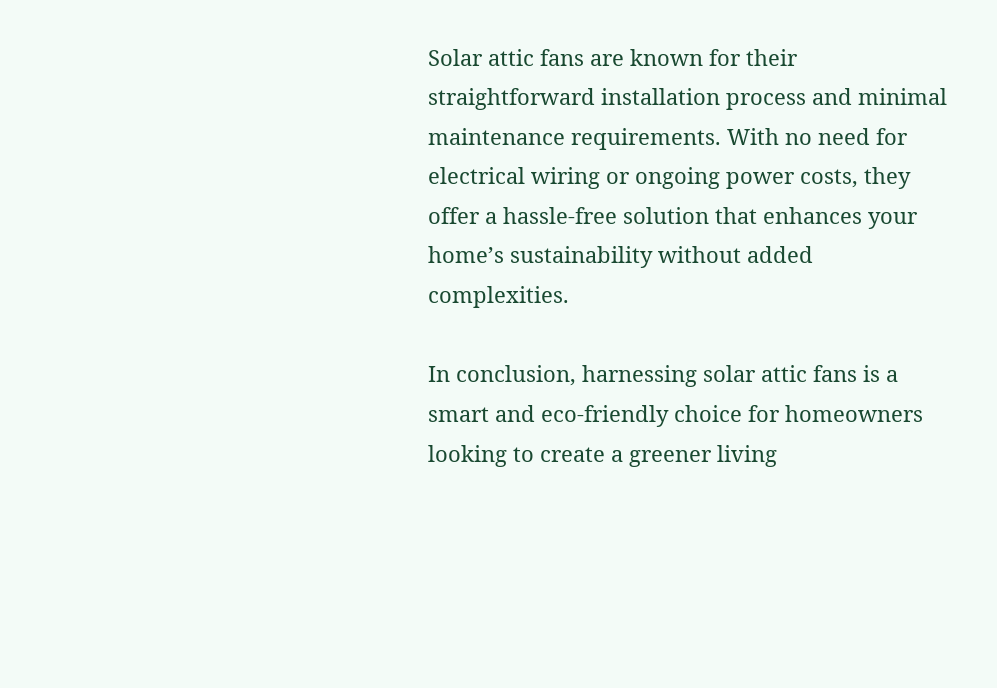Solar attic fans are known for their straightforward installation process and minimal maintenance requirements. With no need for electrical wiring or ongoing power costs, they offer a hassle-free solution that enhances your home’s sustainability without added complexities.

In conclusion, harnessing solar attic fans is a smart and eco-friendly choice for homeowners looking to create a greener living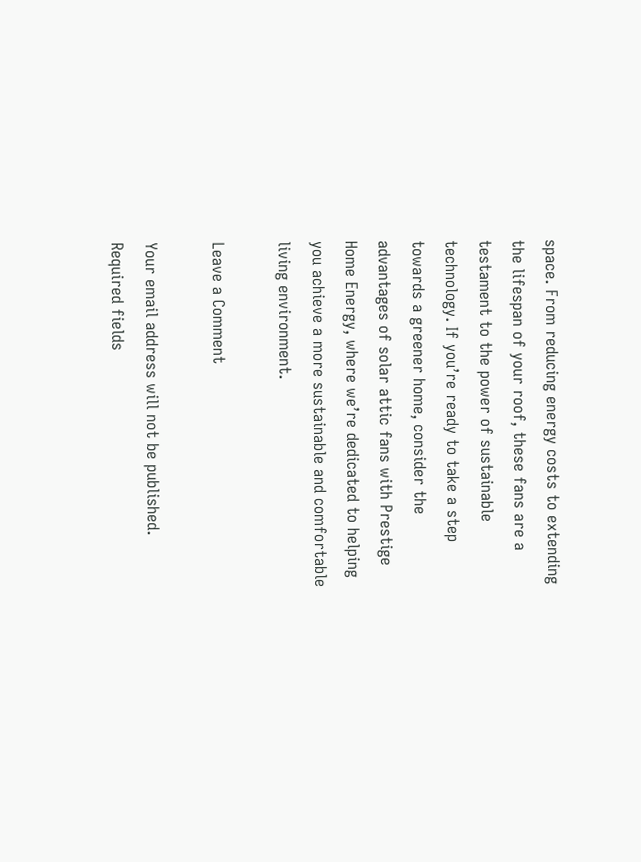space. From reducing energy costs to extending the lifespan of your roof, these fans are a testament to the power of sustainable technology. If you’re ready to take a step towards a greener home, consider the advantages of solar attic fans with Prestige Home Energy, where we’re dedicated to helping you achieve a more sustainable and comfortable living environment.

Leave a Comment

Your email address will not be published. Required fields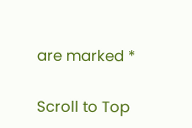are marked *

Scroll to Top